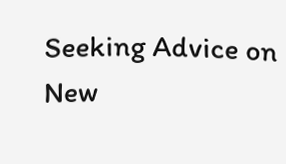Seeking Advice on New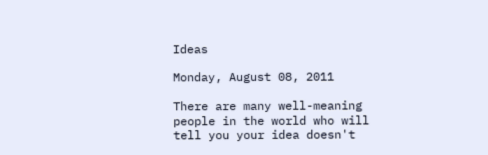Ideas

Monday, August 08, 2011

There are many well-meaning people in the world who will tell you your idea doesn't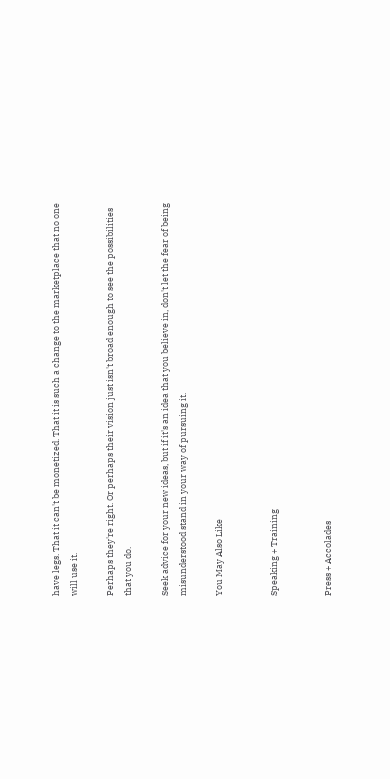have legs. That it can't be monetized. That it is such a change to the marketplace that no one will use it.

Perhaps they're right. Or perhaps their vision just isn't broad enough to see the possibilities that you do.

Seek advice for your new ideas, but if it's an idea that you believe in, don't let the fear of being misunderstood stand in your way of pursuing it.

You May Also Like


Speaking + Training


Press + Accolades